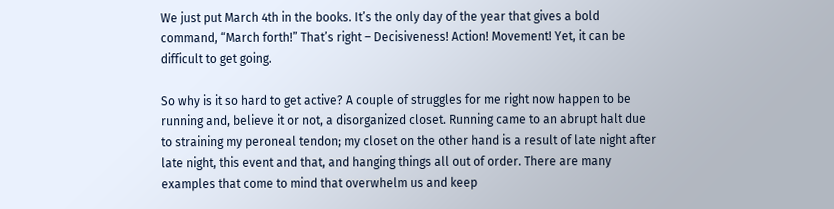We just put March 4th in the books. It’s the only day of the year that gives a bold command, “March forth!” That’s right – Decisiveness! Action! Movement! Yet, it can be difficult to get going.

So why is it so hard to get active? A couple of struggles for me right now happen to be running and, believe it or not, a disorganized closet. Running came to an abrupt halt due to straining my peroneal tendon; my closet on the other hand is a result of late night after late night, this event and that, and hanging things all out of order. There are many examples that come to mind that overwhelm us and keep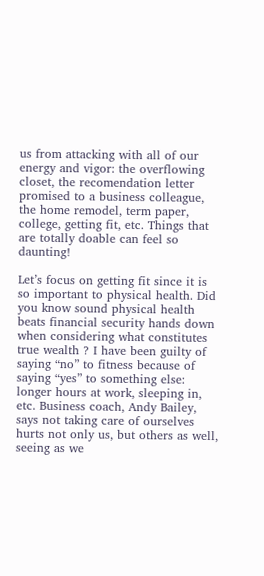us from attacking with all of our energy and vigor: the overflowing closet, the recomendation letter promised to a business colleague, the home remodel, term paper, college, getting fit, etc. Things that are totally doable can feel so daunting!

Let’s focus on getting fit since it is so important to physical health. Did you know sound physical health beats financial security hands down when considering what constitutes true wealth ? I have been guilty of saying “no” to fitness because of saying “yes” to something else: longer hours at work, sleeping in, etc. Business coach, Andy Bailey, says not taking care of ourselves hurts not only us, but others as well, seeing as we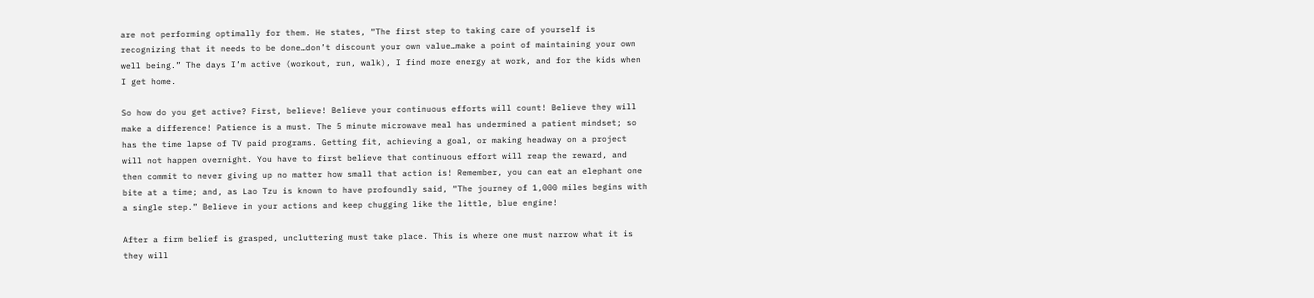are not performing optimally for them. He states, “The first step to taking care of yourself is recognizing that it needs to be done…don’t discount your own value…make a point of maintaining your own well being.” The days I’m active (workout, run, walk), I find more energy at work, and for the kids when I get home.

So how do you get active? First, believe! Believe your continuous efforts will count! Believe they will make a difference! Patience is a must. The 5 minute microwave meal has undermined a patient mindset; so has the time lapse of TV paid programs. Getting fit, achieving a goal, or making headway on a project will not happen overnight. You have to first believe that continuous effort will reap the reward, and then commit to never giving up no matter how small that action is! Remember, you can eat an elephant one bite at a time; and, as Lao Tzu is known to have profoundly said, “The journey of 1,000 miles begins with a single step.” Believe in your actions and keep chugging like the little, blue engine!

After a firm belief is grasped, uncluttering must take place. This is where one must narrow what it is they will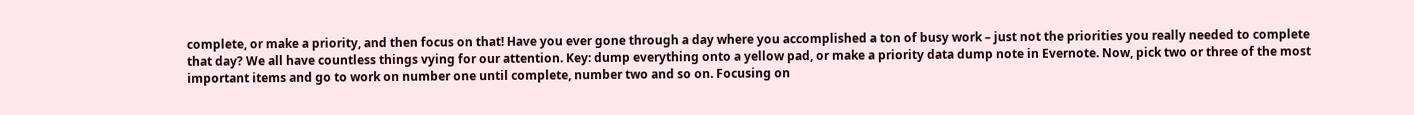complete, or make a priority, and then focus on that! Have you ever gone through a day where you accomplished a ton of busy work – just not the priorities you really needed to complete that day? We all have countless things vying for our attention. Key: dump everything onto a yellow pad, or make a priority data dump note in Evernote. Now, pick two or three of the most important items and go to work on number one until complete, number two and so on. Focusing on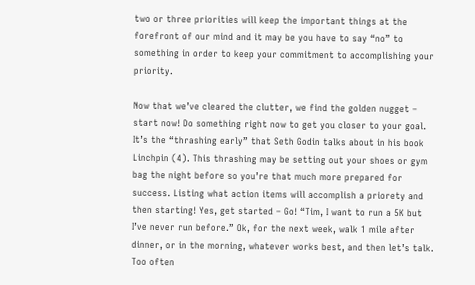two or three priorities will keep the important things at the forefront of our mind and it may be you have to say “no” to something in order to keep your commitment to accomplishing your priority.

Now that we’ve cleared the clutter, we find the golden nugget – start now! Do something right now to get you closer to your goal. It’s the “thrashing early” that Seth Godin talks about in his book Linchpin (4). This thrashing may be setting out your shoes or gym bag the night before so you’re that much more prepared for success. Listing what action items will accomplish a priorety and then starting! Yes, get started – Go! “Tim, I want to run a 5K but I’ve never run before.” Ok, for the next week, walk 1 mile after dinner, or in the morning, whatever works best, and then let’s talk. Too often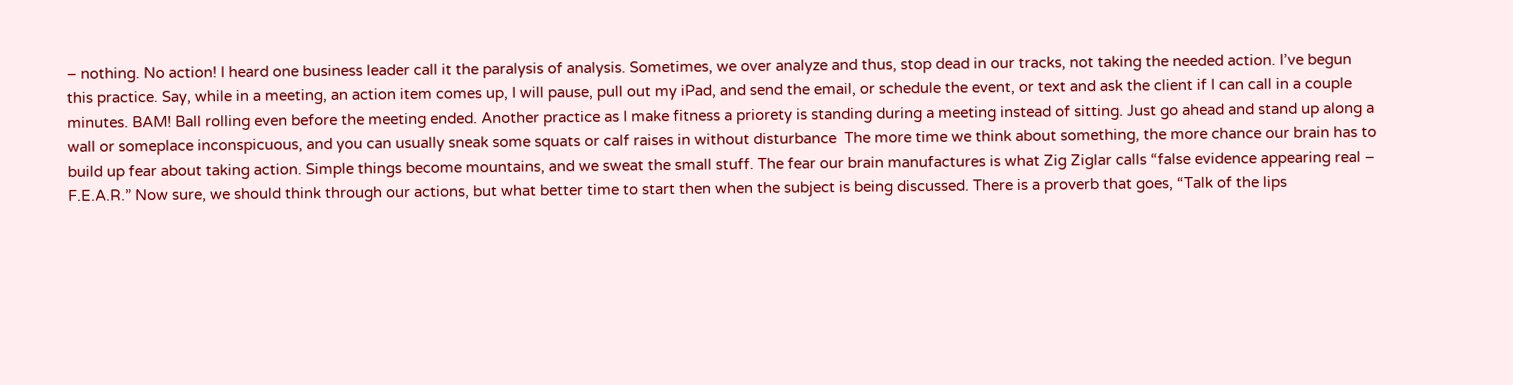– nothing. No action! I heard one business leader call it the paralysis of analysis. Sometimes, we over analyze and thus, stop dead in our tracks, not taking the needed action. I’ve begun this practice. Say, while in a meeting, an action item comes up, I will pause, pull out my iPad, and send the email, or schedule the event, or text and ask the client if I can call in a couple minutes. BAM! Ball rolling even before the meeting ended. Another practice as I make fitness a priorety is standing during a meeting instead of sitting. Just go ahead and stand up along a wall or someplace inconspicuous, and you can usually sneak some squats or calf raises in without disturbance  The more time we think about something, the more chance our brain has to build up fear about taking action. Simple things become mountains, and we sweat the small stuff. The fear our brain manufactures is what Zig Ziglar calls “false evidence appearing real – F.E.A.R.” Now sure, we should think through our actions, but what better time to start then when the subject is being discussed. There is a proverb that goes, “Talk of the lips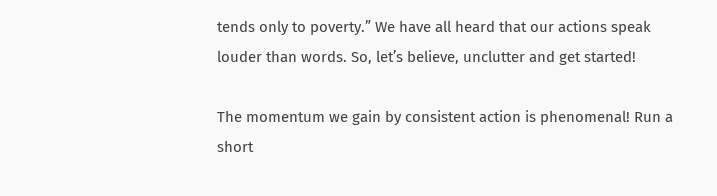tends only to poverty.” We have all heard that our actions speak louder than words. So, let’s believe, unclutter and get started!

The momentum we gain by consistent action is phenomenal! Run a short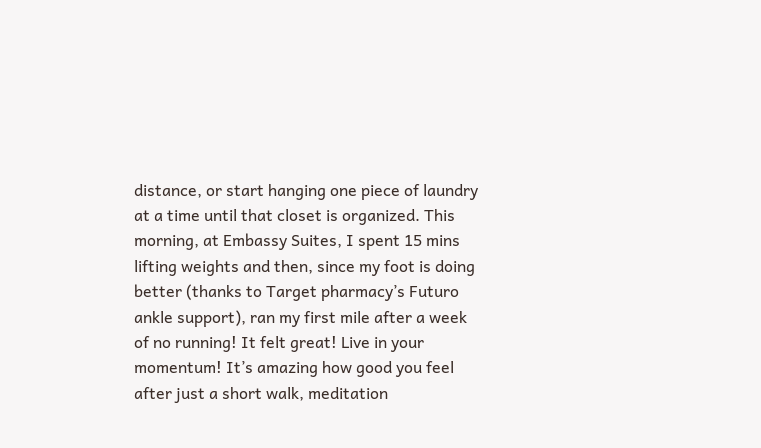distance, or start hanging one piece of laundry at a time until that closet is organized. This morning, at Embassy Suites, I spent 15 mins lifting weights and then, since my foot is doing better (thanks to Target pharmacy’s Futuro ankle support), ran my first mile after a week of no running! It felt great! Live in your momentum! It’s amazing how good you feel after just a short walk, meditation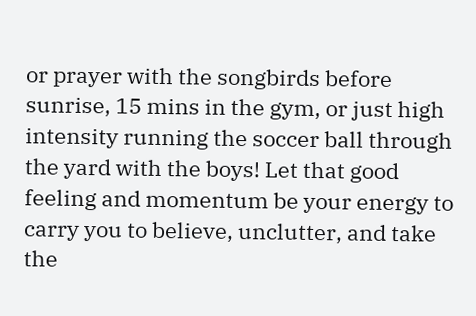or prayer with the songbirds before sunrise, 15 mins in the gym, or just high intensity running the soccer ball through the yard with the boys! Let that good feeling and momentum be your energy to carry you to believe, unclutter, and take the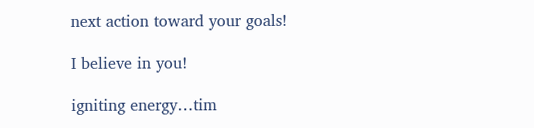next action toward your goals!

I believe in you!

igniting energy…tim